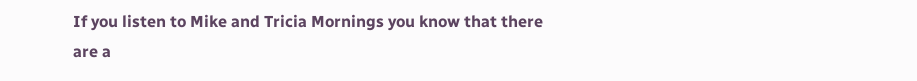If you listen to Mike and Tricia Mornings you know that there are a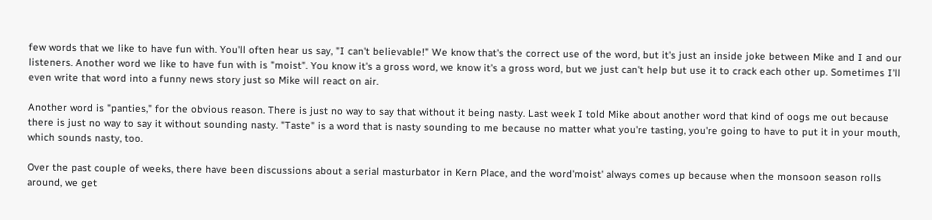few words that we like to have fun with. You'll often hear us say, "I can't believable!" We know that's the correct use of the word, but it's just an inside joke between Mike and I and our listeners. Another word we like to have fun with is "moist". You know it's a gross word, we know it's a gross word, but we just can't help but use it to crack each other up. Sometimes I'll even write that word into a funny news story just so Mike will react on air.

Another word is "panties," for the obvious reason. There is just no way to say that without it being nasty. Last week I told Mike about another word that kind of oogs me out because there is just no way to say it without sounding nasty. "Taste" is a word that is nasty sounding to me because no matter what you're tasting, you're going to have to put it in your mouth, which sounds nasty, too.

Over the past couple of weeks, there have been discussions about a serial masturbator in Kern Place, and the word'moist' always comes up because when the monsoon season rolls around, we get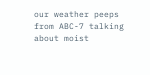our weather peeps from ABC-7 talking about moist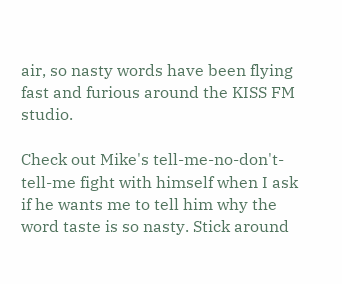air, so nasty words have been flying fast and furious around the KISS FM studio.

Check out Mike's tell-me-no-don't-tell-me fight with himself when I ask if he wants me to tell him why the word taste is so nasty. Stick around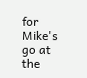for Mike's go at the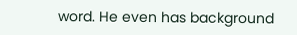word. He even has background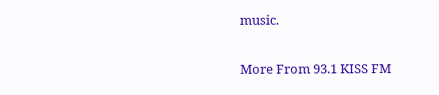music.

More From 93.1 KISS FM